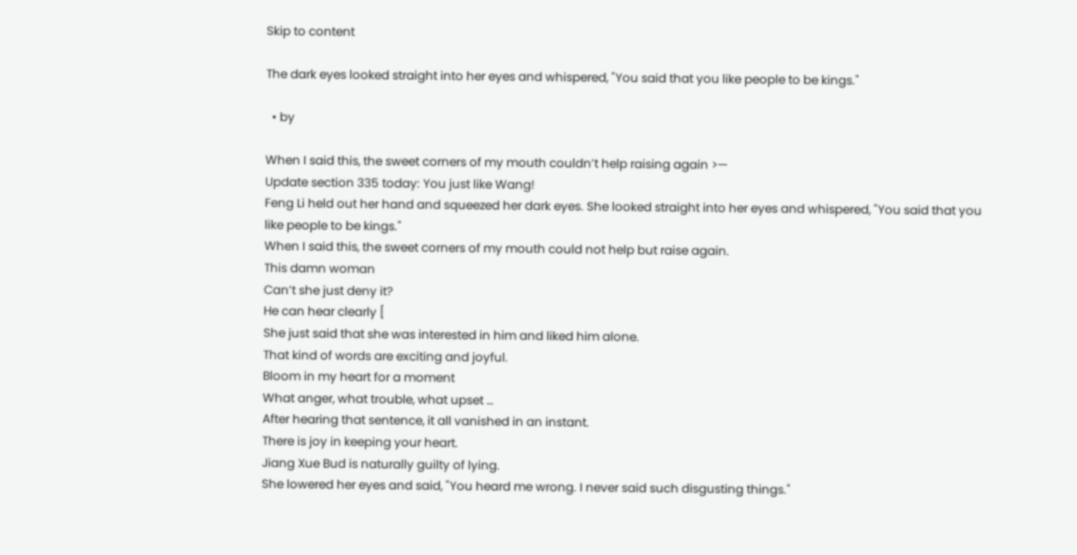Skip to content

The dark eyes looked straight into her eyes and whispered, "You said that you like people to be kings."

  • by

When I said this, the sweet corners of my mouth couldn’t help raising again >—
Update section 335 today: You just like Wang!
Feng Li held out her hand and squeezed her dark eyes. She looked straight into her eyes and whispered, "You said that you like people to be kings."
When I said this, the sweet corners of my mouth could not help but raise again.
This damn woman
Can’t she just deny it?
He can hear clearly [
She just said that she was interested in him and liked him alone.
That kind of words are exciting and joyful.
Bloom in my heart for a moment
What anger, what trouble, what upset …
After hearing that sentence, it all vanished in an instant.
There is joy in keeping your heart.
Jiang Xue Bud is naturally guilty of lying.
She lowered her eyes and said, "You heard me wrong. I never said such disgusting things."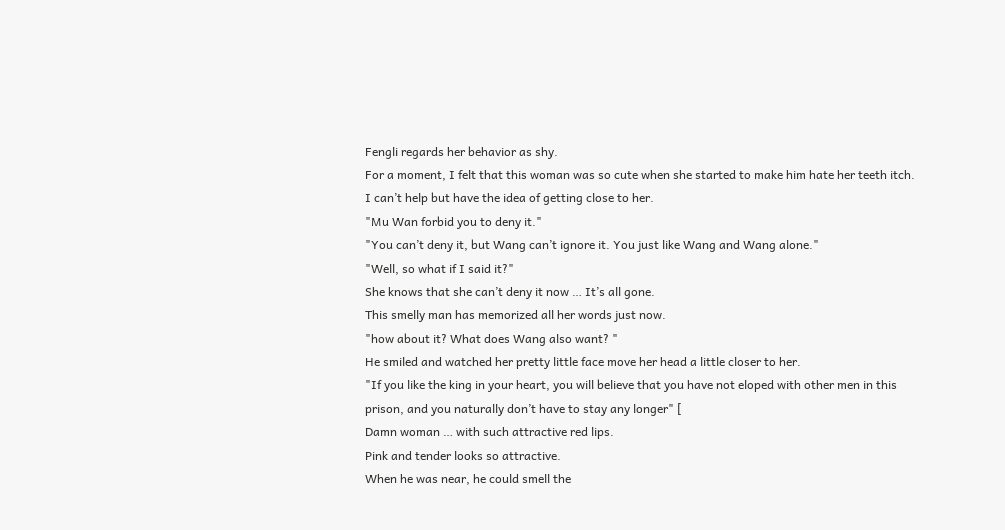Fengli regards her behavior as shy.
For a moment, I felt that this woman was so cute when she started to make him hate her teeth itch.
I can’t help but have the idea of getting close to her.
"Mu Wan forbid you to deny it."
"You can’t deny it, but Wang can’t ignore it. You just like Wang and Wang alone."
"Well, so what if I said it?"
She knows that she can’t deny it now … It’s all gone.
This smelly man has memorized all her words just now.
"how about it? What does Wang also want? "
He smiled and watched her pretty little face move her head a little closer to her.
"If you like the king in your heart, you will believe that you have not eloped with other men in this prison, and you naturally don’t have to stay any longer" [
Damn woman … with such attractive red lips.
Pink and tender looks so attractive.
When he was near, he could smell the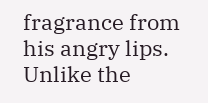fragrance from his angry lips.
Unlike the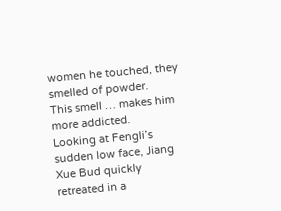women he touched, they smelled of powder.
This smell … makes him more addicted.
Looking at Fengli’s sudden low face, Jiang Xue Bud quickly retreated in a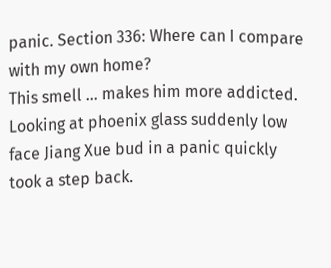panic. Section 336: Where can I compare with my own home?
This smell … makes him more addicted.
Looking at phoenix glass suddenly low face Jiang Xue bud in a panic quickly took a step back.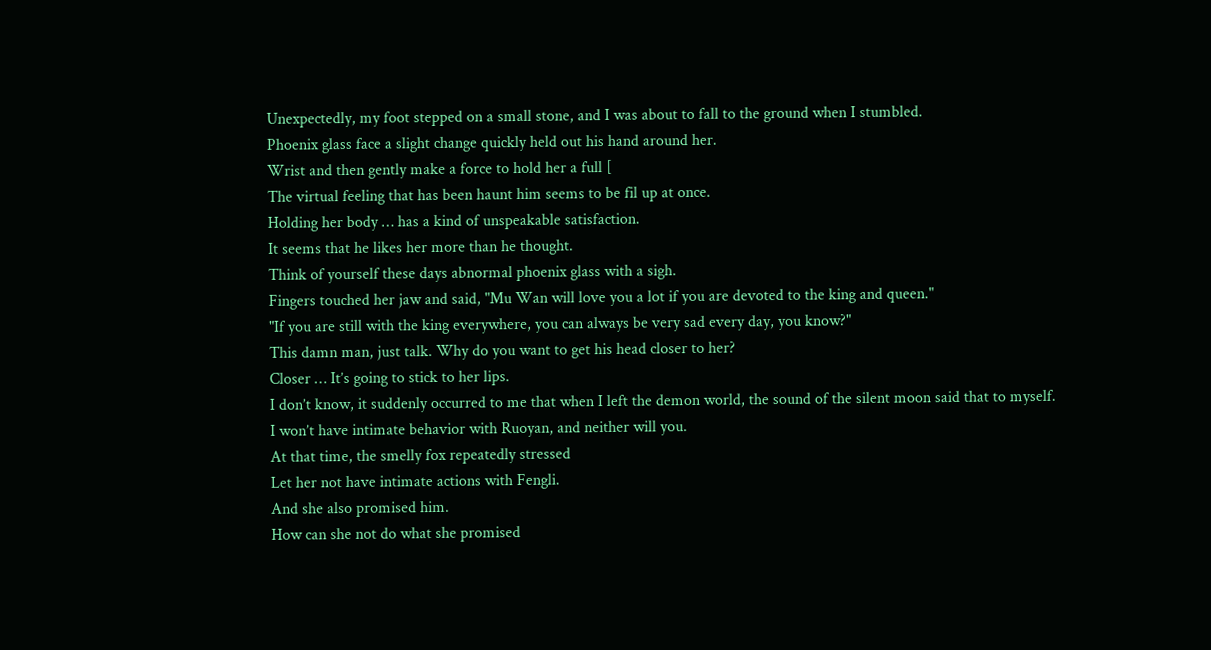Unexpectedly, my foot stepped on a small stone, and I was about to fall to the ground when I stumbled.
Phoenix glass face a slight change quickly held out his hand around her.
Wrist and then gently make a force to hold her a full [
The virtual feeling that has been haunt him seems to be fil up at once.
Holding her body … has a kind of unspeakable satisfaction.
It seems that he likes her more than he thought.
Think of yourself these days abnormal phoenix glass with a sigh.
Fingers touched her jaw and said, "Mu Wan will love you a lot if you are devoted to the king and queen."
"If you are still with the king everywhere, you can always be very sad every day, you know?"
This damn man, just talk. Why do you want to get his head closer to her?
Closer … It’s going to stick to her lips.
I don’t know, it suddenly occurred to me that when I left the demon world, the sound of the silent moon said that to myself.
I won’t have intimate behavior with Ruoyan, and neither will you.
At that time, the smelly fox repeatedly stressed
Let her not have intimate actions with Fengli.
And she also promised him.
How can she not do what she promised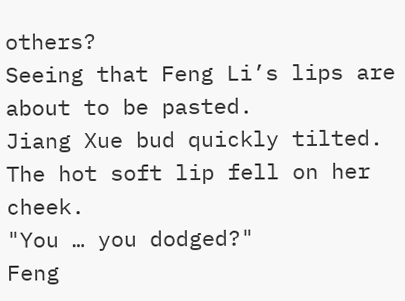others?
Seeing that Feng Li’s lips are about to be pasted.
Jiang Xue bud quickly tilted.
The hot soft lip fell on her cheek.
"You … you dodged?"
Feng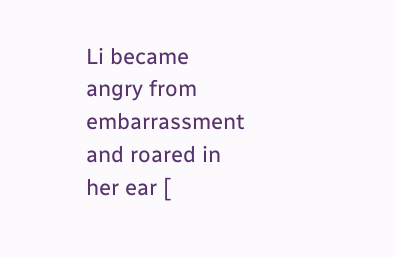Li became angry from embarrassment and roared in her ear [